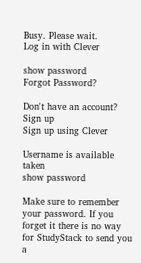Busy. Please wait.
Log in with Clever

show password
Forgot Password?

Don't have an account?  Sign up
Sign up using Clever

Username is available taken
show password

Make sure to remember your password. If you forget it there is no way for StudyStack to send you a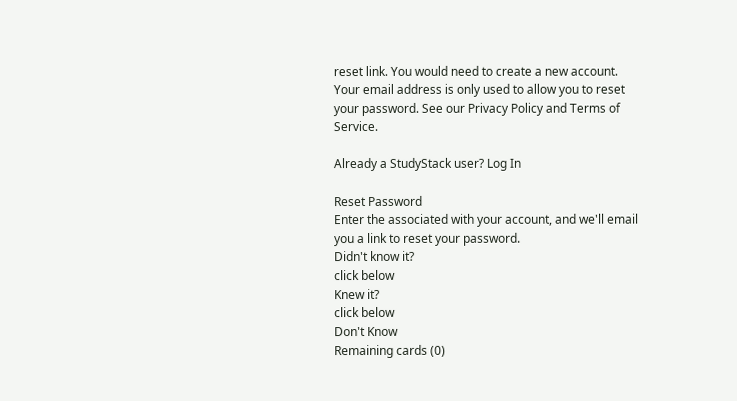reset link. You would need to create a new account.
Your email address is only used to allow you to reset your password. See our Privacy Policy and Terms of Service.

Already a StudyStack user? Log In

Reset Password
Enter the associated with your account, and we'll email you a link to reset your password.
Didn't know it?
click below
Knew it?
click below
Don't Know
Remaining cards (0)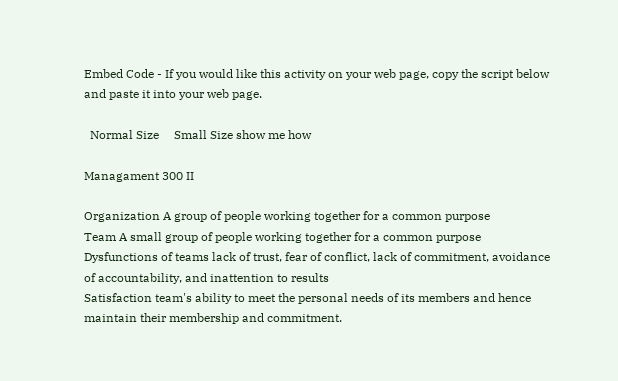Embed Code - If you would like this activity on your web page, copy the script below and paste it into your web page.

  Normal Size     Small Size show me how

Managament 300 II

Organization A group of people working together for a common purpose
Team A small group of people working together for a common purpose
Dysfunctions of teams lack of trust, fear of conflict, lack of commitment, avoidance of accountability, and inattention to results
Satisfaction team's ability to meet the personal needs of its members and hence maintain their membership and commitment.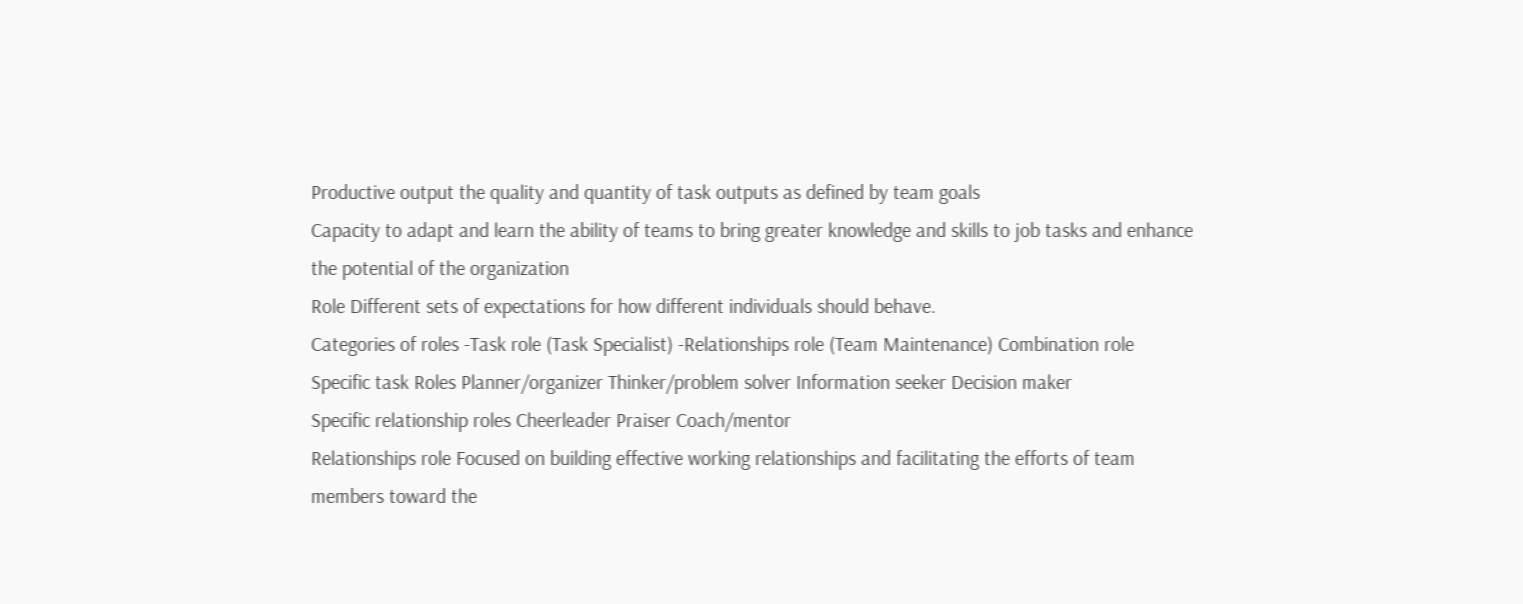Productive output the quality and quantity of task outputs as defined by team goals
Capacity to adapt and learn the ability of teams to bring greater knowledge and skills to job tasks and enhance the potential of the organization
Role Different sets of expectations for how different individuals should behave.
Categories of roles -Task role (Task Specialist) -Relationships role (Team Maintenance) Combination role
Specific task Roles Planner/organizer Thinker/problem solver Information seeker Decision maker
Specific relationship roles Cheerleader Praiser Coach/mentor
Relationships role Focused on building effective working relationships and facilitating the efforts of team members toward the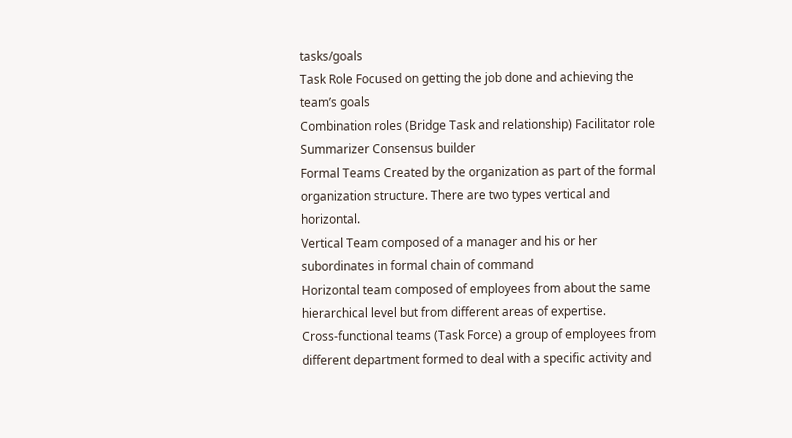tasks/goals
Task Role Focused on getting the job done and achieving the team’s goals
Combination roles (Bridge Task and relationship) Facilitator role Summarizer Consensus builder
Formal Teams Created by the organization as part of the formal organization structure. There are two types vertical and horizontal.
Vertical Team composed of a manager and his or her subordinates in formal chain of command
Horizontal team composed of employees from about the same hierarchical level but from different areas of expertise.
Cross-functional teams (Task Force) a group of employees from different department formed to deal with a specific activity and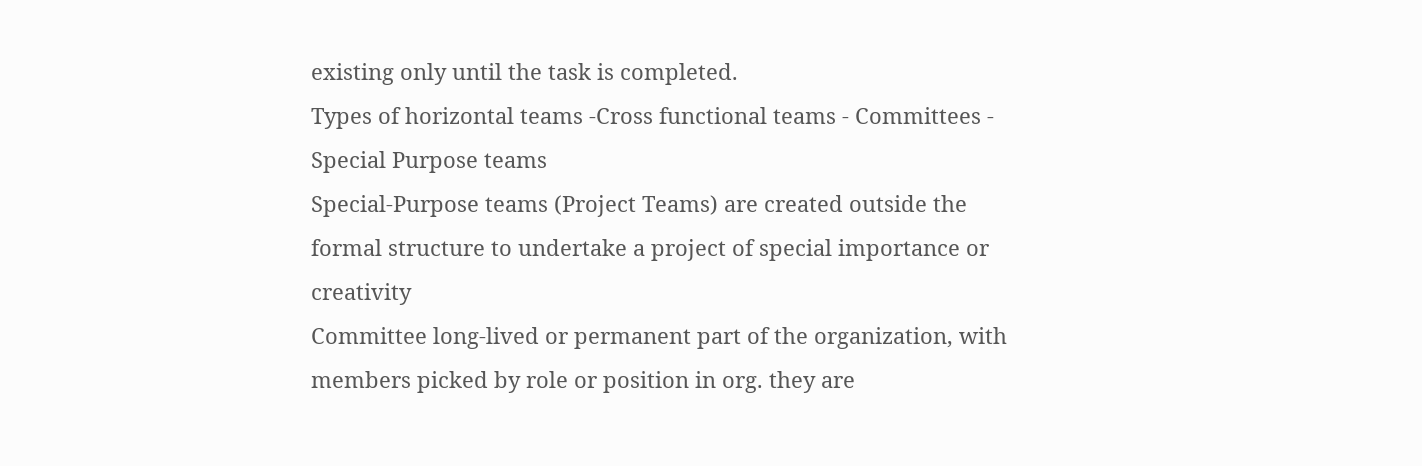existing only until the task is completed.
Types of horizontal teams -Cross functional teams - Committees - Special Purpose teams
Special-Purpose teams (Project Teams) are created outside the formal structure to undertake a project of special importance or creativity
Committee long-lived or permanent part of the organization, with members picked by role or position in org. they are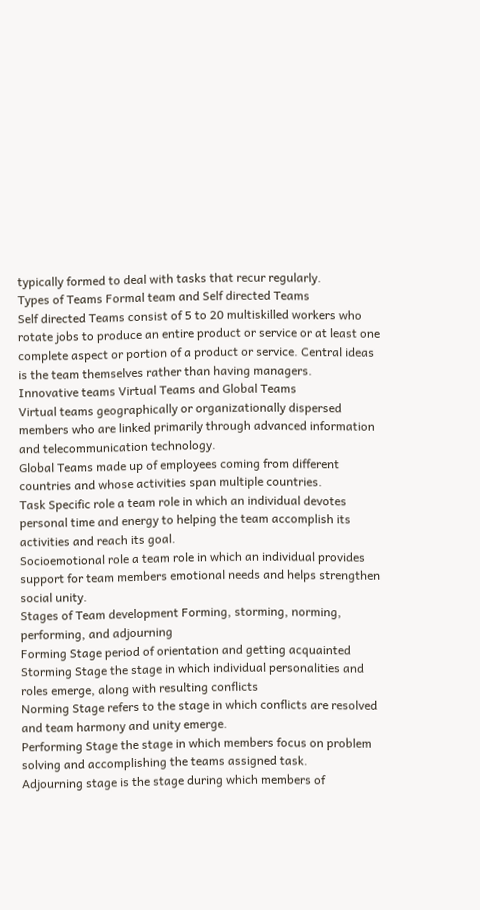typically formed to deal with tasks that recur regularly.
Types of Teams Formal team and Self directed Teams
Self directed Teams consist of 5 to 20 multiskilled workers who rotate jobs to produce an entire product or service or at least one complete aspect or portion of a product or service. Central ideas is the team themselves rather than having managers.
Innovative teams Virtual Teams and Global Teams
Virtual teams geographically or organizationally dispersed members who are linked primarily through advanced information and telecommunication technology.
Global Teams made up of employees coming from different countries and whose activities span multiple countries.
Task Specific role a team role in which an individual devotes personal time and energy to helping the team accomplish its activities and reach its goal.
Socioemotional role a team role in which an individual provides support for team members emotional needs and helps strengthen social unity.
Stages of Team development Forming, storming, norming, performing, and adjourning
Forming Stage period of orientation and getting acquainted
Storming Stage the stage in which individual personalities and roles emerge, along with resulting conflicts
Norming Stage refers to the stage in which conflicts are resolved and team harmony and unity emerge.
Performing Stage the stage in which members focus on problem solving and accomplishing the teams assigned task.
Adjourning stage is the stage during which members of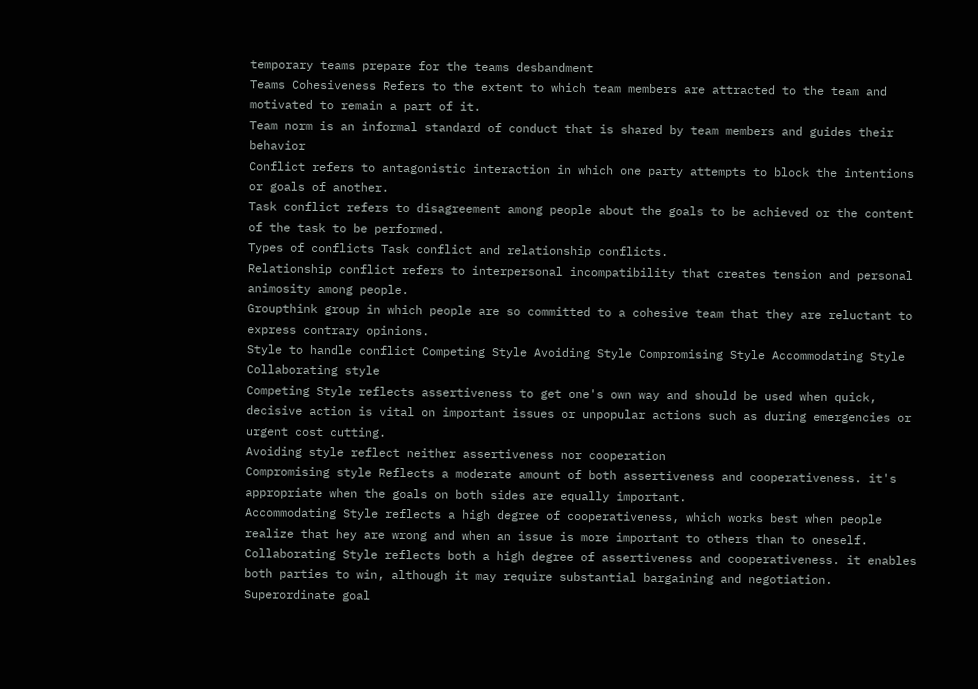temporary teams prepare for the teams desbandment
Teams Cohesiveness Refers to the extent to which team members are attracted to the team and motivated to remain a part of it.
Team norm is an informal standard of conduct that is shared by team members and guides their behavior
Conflict refers to antagonistic interaction in which one party attempts to block the intentions or goals of another.
Task conflict refers to disagreement among people about the goals to be achieved or the content of the task to be performed.
Types of conflicts Task conflict and relationship conflicts.
Relationship conflict refers to interpersonal incompatibility that creates tension and personal animosity among people.
Groupthink group in which people are so committed to a cohesive team that they are reluctant to express contrary opinions.
Style to handle conflict Competing Style Avoiding Style Compromising Style Accommodating Style Collaborating style
Competing Style reflects assertiveness to get one's own way and should be used when quick, decisive action is vital on important issues or unpopular actions such as during emergencies or urgent cost cutting.
Avoiding style reflect neither assertiveness nor cooperation
Compromising style Reflects a moderate amount of both assertiveness and cooperativeness. it's appropriate when the goals on both sides are equally important.
Accommodating Style reflects a high degree of cooperativeness, which works best when people realize that hey are wrong and when an issue is more important to others than to oneself.
Collaborating Style reflects both a high degree of assertiveness and cooperativeness. it enables both parties to win, although it may require substantial bargaining and negotiation.
Superordinate goal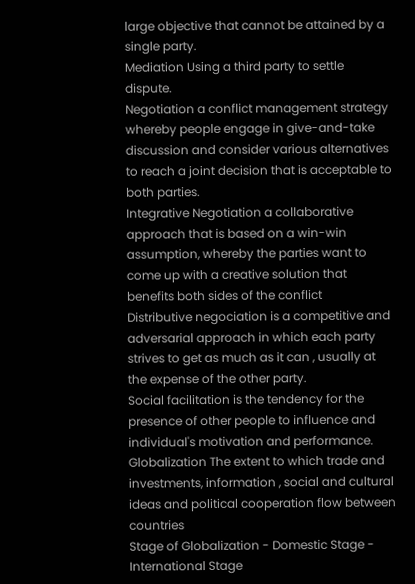large objective that cannot be attained by a single party.
Mediation Using a third party to settle dispute.
Negotiation a conflict management strategy whereby people engage in give-and-take discussion and consider various alternatives to reach a joint decision that is acceptable to both parties.
Integrative Negotiation a collaborative approach that is based on a win-win assumption, whereby the parties want to come up with a creative solution that benefits both sides of the conflict
Distributive negociation is a competitive and adversarial approach in which each party strives to get as much as it can , usually at the expense of the other party.
Social facilitation is the tendency for the presence of other people to influence and individual's motivation and performance.
Globalization The extent to which trade and investments, information , social and cultural ideas and political cooperation flow between countries
Stage of Globalization - Domestic Stage - International Stage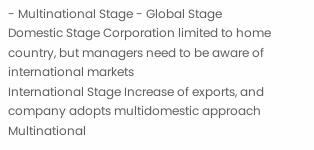- Multinational Stage - Global Stage
Domestic Stage Corporation limited to home country, but managers need to be aware of international markets
International Stage Increase of exports, and company adopts multidomestic approach
Multinational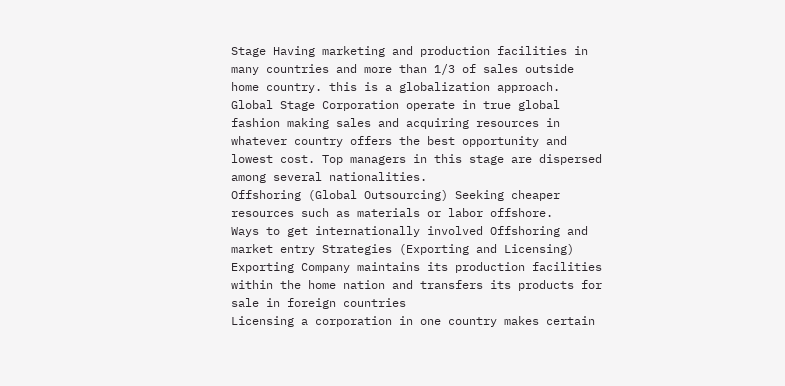Stage Having marketing and production facilities in many countries and more than 1/3 of sales outside home country. this is a globalization approach.
Global Stage Corporation operate in true global fashion making sales and acquiring resources in whatever country offers the best opportunity and lowest cost. Top managers in this stage are dispersed among several nationalities.
Offshoring (Global Outsourcing) Seeking cheaper resources such as materials or labor offshore.
Ways to get internationally involved Offshoring and market entry Strategies (Exporting and Licensing)
Exporting Company maintains its production facilities within the home nation and transfers its products for sale in foreign countries
Licensing a corporation in one country makes certain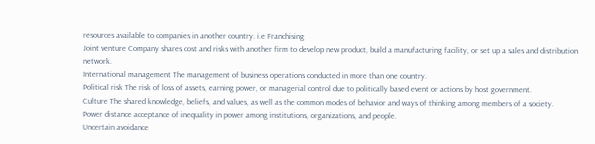resources available to companies in another country. i.e Franchising
Joint venture Company shares cost and risks with another firm to develop new product, build a manufacturing facility, or set up a sales and distribution network.
International management The management of business operations conducted in more than one country.
Political risk The risk of loss of assets, earning power, or managerial control due to politically based event or actions by host government.
Culture The shared knowledge, beliefs, and values, as well as the common modes of behavior and ways of thinking among members of a society.
Power distance acceptance of inequality in power among institutions, organizations, and people.
Uncertain avoidance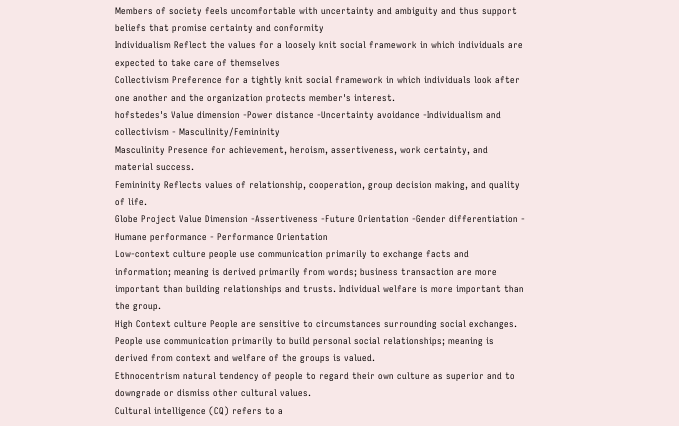Members of society feels uncomfortable with uncertainty and ambiguity and thus support beliefs that promise certainty and conformity
Individualism Reflect the values for a loosely knit social framework in which individuals are expected to take care of themselves
Collectivism Preference for a tightly knit social framework in which individuals look after one another and the organization protects member's interest.
hofstedes's Value dimension -Power distance -Uncertainty avoidance -Individualism and collectivism - Masculinity/Femininity
Masculinity Presence for achievement, heroism, assertiveness, work certainty, and material success.
Femininity Reflects values of relationship, cooperation, group decision making, and quality of life.
Globe Project Value Dimension -Assertiveness -Future Orientation -Gender differentiation - Humane performance - Performance Orientation
Low-context culture people use communication primarily to exchange facts and information; meaning is derived primarily from words; business transaction are more important than building relationships and trusts. Individual welfare is more important than the group.
High Context culture People are sensitive to circumstances surrounding social exchanges. People use communication primarily to build personal social relationships; meaning is derived from context and welfare of the groups is valued.
Ethnocentrism natural tendency of people to regard their own culture as superior and to downgrade or dismiss other cultural values.
Cultural intelligence (CQ) refers to a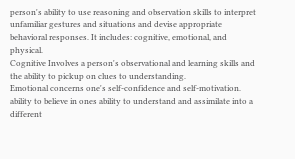person's ability to use reasoning and observation skills to interpret unfamiliar gestures and situations and devise appropriate behavioral responses. It includes: cognitive, emotional, and physical.
Cognitive Involves a person's observational and learning skills and the ability to pickup on clues to understanding.
Emotional concerns one's self-confidence and self-motivation. ability to believe in ones ability to understand and assimilate into a different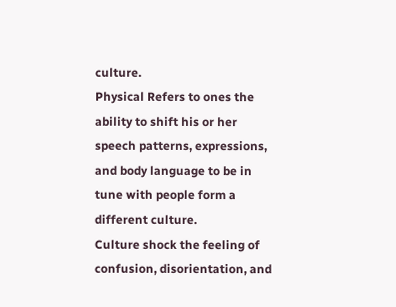culture.
Physical Refers to ones the ability to shift his or her speech patterns, expressions, and body language to be in tune with people form a different culture.
Culture shock the feeling of confusion, disorientation, and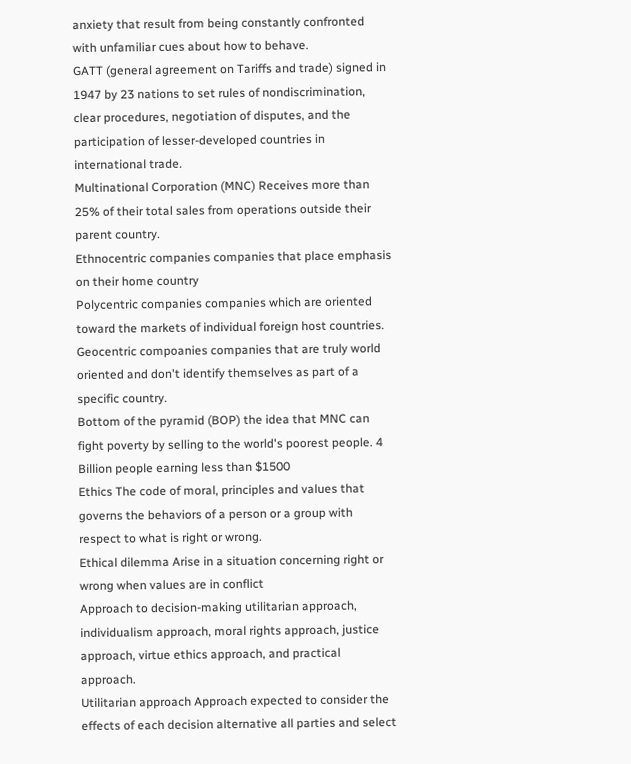anxiety that result from being constantly confronted with unfamiliar cues about how to behave.
GATT (general agreement on Tariffs and trade) signed in 1947 by 23 nations to set rules of nondiscrimination, clear procedures, negotiation of disputes, and the participation of lesser-developed countries in international trade.
Multinational Corporation (MNC) Receives more than 25% of their total sales from operations outside their parent country.
Ethnocentric companies companies that place emphasis on their home country
Polycentric companies companies which are oriented toward the markets of individual foreign host countries.
Geocentric compoanies companies that are truly world oriented and don't identify themselves as part of a specific country.
Bottom of the pyramid (BOP) the idea that MNC can fight poverty by selling to the world's poorest people. 4 Billion people earning less than $1500
Ethics The code of moral, principles and values that governs the behaviors of a person or a group with respect to what is right or wrong.
Ethical dilemma Arise in a situation concerning right or wrong when values are in conflict
Approach to decision-making utilitarian approach, individualism approach, moral rights approach, justice approach, virtue ethics approach, and practical approach.
Utilitarian approach Approach expected to consider the effects of each decision alternative all parties and select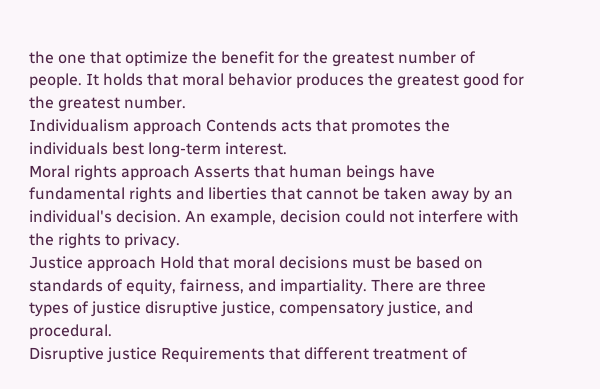the one that optimize the benefit for the greatest number of people. It holds that moral behavior produces the greatest good for the greatest number.
Individualism approach Contends acts that promotes the individuals best long-term interest.
Moral rights approach Asserts that human beings have fundamental rights and liberties that cannot be taken away by an individual's decision. An example, decision could not interfere with the rights to privacy.
Justice approach Hold that moral decisions must be based on standards of equity, fairness, and impartiality. There are three types of justice disruptive justice, compensatory justice, and procedural.
Disruptive justice Requirements that different treatment of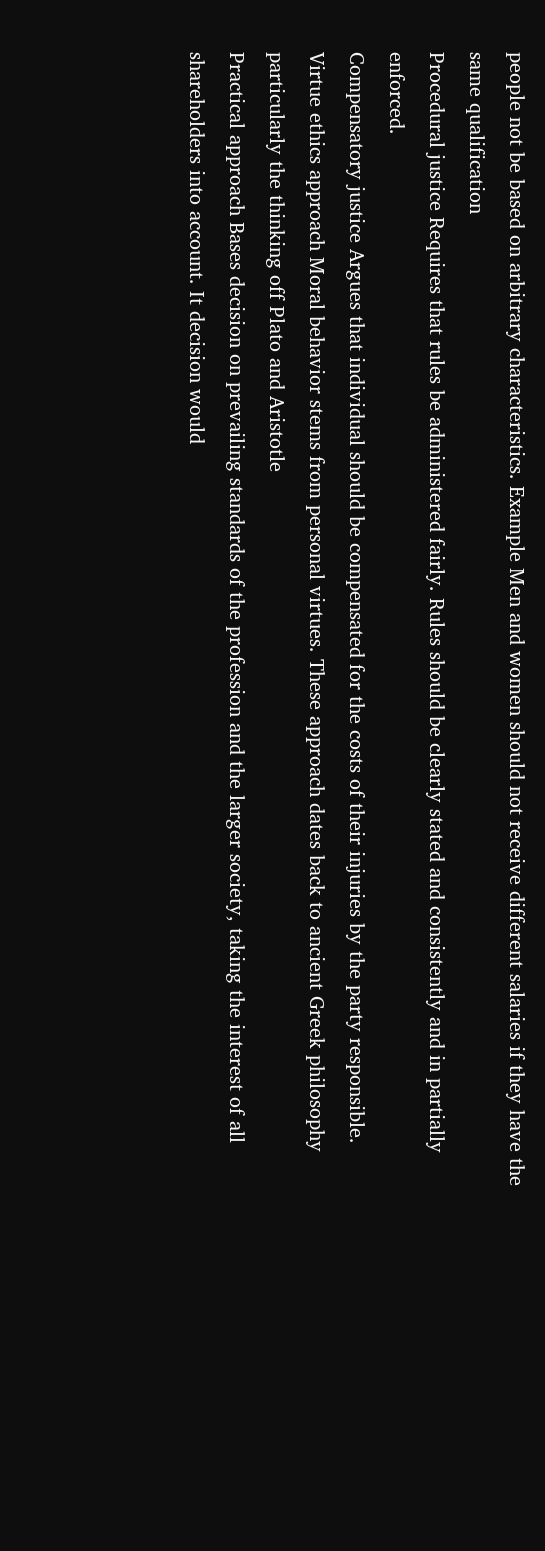people not be based on arbitrary characteristics. Example Men and women should not receive different salaries if they have the same qualification
Procedural justice Requires that rules be administered fairly. Rules should be clearly stated and consistently and in partially enforced.
Compensatory justice Argues that individual should be compensated for the costs of their injuries by the party responsible.
Virtue ethics approach Moral behavior stems from personal virtues. These approach dates back to ancient Greek philosophy particularly the thinking off Plato and Aristotle
Practical approach Bases decision on prevailing standards of the profession and the larger society, taking the interest of all shareholders into account. It decision would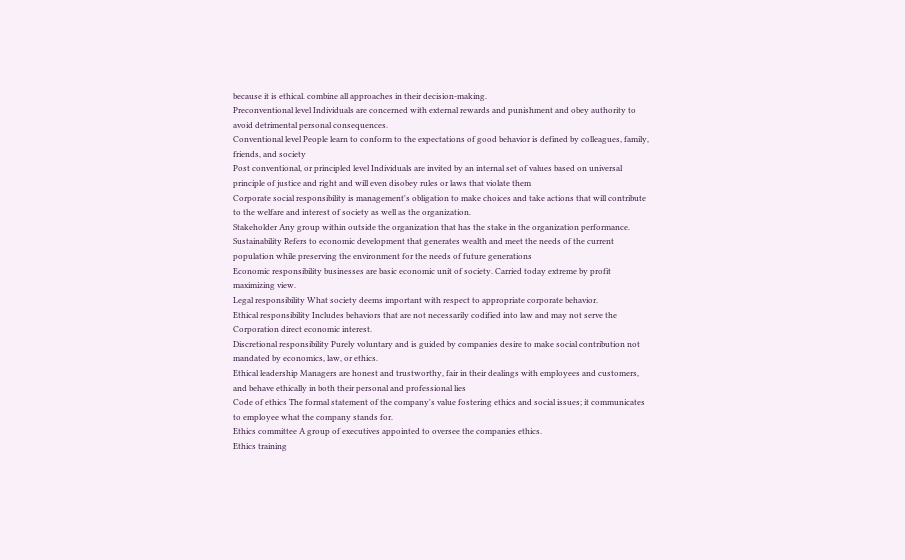because it is ethical. combine all approaches in their decision-making.
Preconventional level Individuals are concerned with external rewards and punishment and obey authority to avoid detrimental personal consequences.
Conventional level People learn to conform to the expectations of good behavior is defined by colleagues, family, friends, and society
Post conventional, or principled level Individuals are invited by an internal set of values based on universal principle of justice and right and will even disobey rules or laws that violate them
Corporate social responsibility is management's obligation to make choices and take actions that will contribute to the welfare and interest of society as well as the organization.
Stakeholder Any group within outside the organization that has the stake in the organization performance.
Sustainability Refers to economic development that generates wealth and meet the needs of the current population while preserving the environment for the needs of future generations
Economic responsibility businesses are basic economic unit of society. Carried today extreme by profit maximizing view.
Legal responsibility What society deems important with respect to appropriate corporate behavior.
Ethical responsibility Includes behaviors that are not necessarily codified into law and may not serve the Corporation direct economic interest.
Discretional responsibility Purely voluntary and is guided by companies desire to make social contribution not mandated by economics, law, or ethics.
Ethical leadership Managers are honest and trustworthy, fair in their dealings with employees and customers, and behave ethically in both their personal and professional lies
Code of ethics The formal statement of the company's value fostering ethics and social issues; it communicates to employee what the company stands for.
Ethics committee A group of executives appointed to oversee the companies ethics.
Ethics training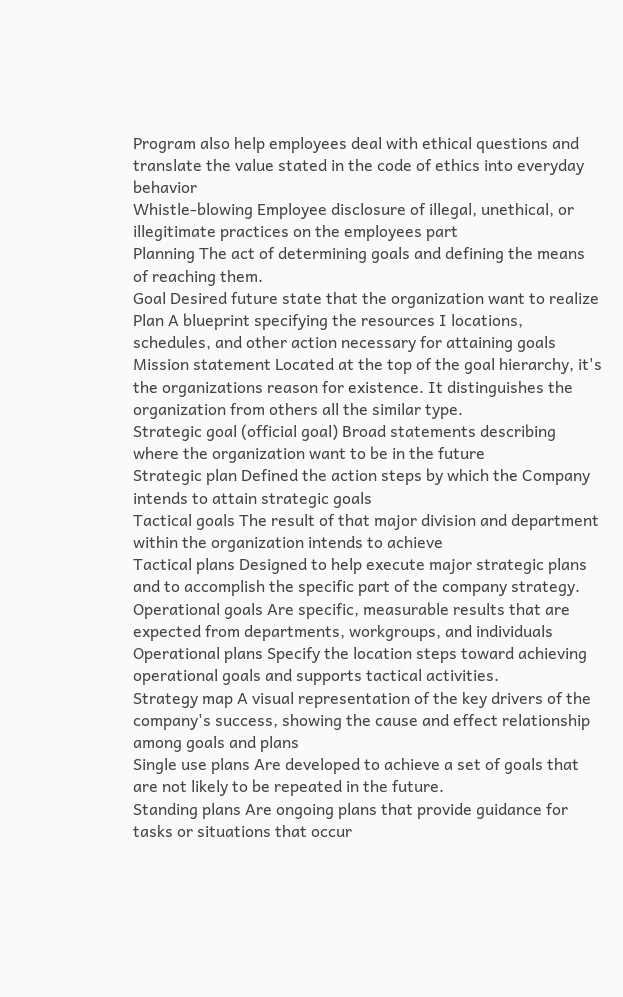Program also help employees deal with ethical questions and translate the value stated in the code of ethics into everyday behavior
Whistle-blowing Employee disclosure of illegal, unethical, or illegitimate practices on the employees part
Planning The act of determining goals and defining the means of reaching them.
Goal Desired future state that the organization want to realize
Plan A blueprint specifying the resources I locations, schedules, and other action necessary for attaining goals
Mission statement Located at the top of the goal hierarchy, it's the organizations reason for existence. It distinguishes the organization from others all the similar type.
Strategic goal (official goal) Broad statements describing where the organization want to be in the future
Strategic plan Defined the action steps by which the Company intends to attain strategic goals
Tactical goals The result of that major division and department within the organization intends to achieve
Tactical plans Designed to help execute major strategic plans and to accomplish the specific part of the company strategy.
Operational goals Are specific, measurable results that are expected from departments, workgroups, and individuals
Operational plans Specify the location steps toward achieving operational goals and supports tactical activities.
Strategy map A visual representation of the key drivers of the company's success, showing the cause and effect relationship among goals and plans
Single use plans Are developed to achieve a set of goals that are not likely to be repeated in the future.
Standing plans Are ongoing plans that provide guidance for tasks or situations that occur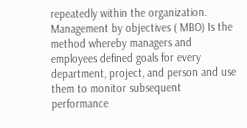repeatedly within the organization.
Management by objectives ( MBO) Is the method whereby managers and employees defined goals for every department, project, and person and use them to monitor subsequent performance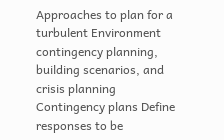Approaches to plan for a turbulent Environment contingency planning, building scenarios, and crisis planning
Contingency plans Define responses to be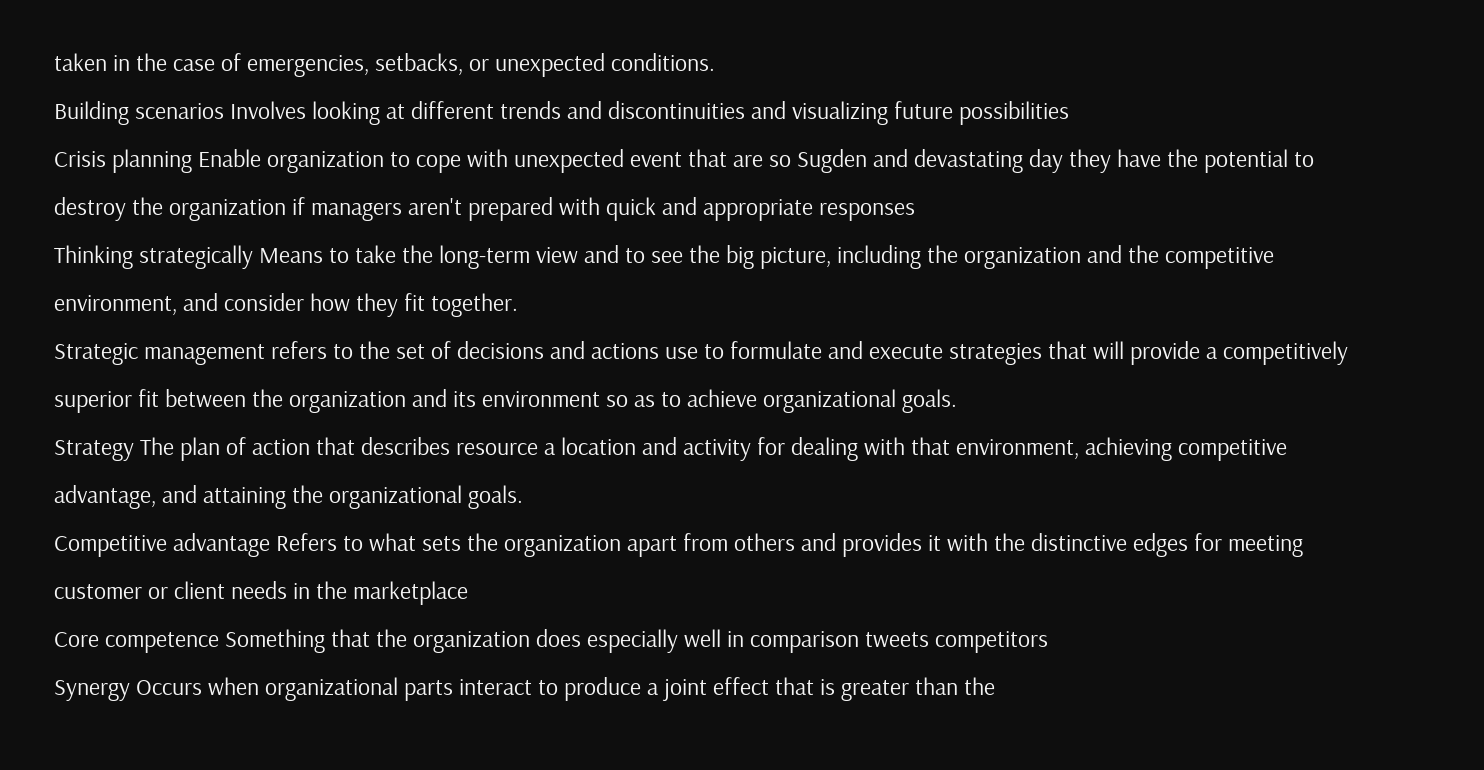taken in the case of emergencies, setbacks, or unexpected conditions.
Building scenarios Involves looking at different trends and discontinuities and visualizing future possibilities
Crisis planning Enable organization to cope with unexpected event that are so Sugden and devastating day they have the potential to destroy the organization if managers aren't prepared with quick and appropriate responses
Thinking strategically Means to take the long-term view and to see the big picture, including the organization and the competitive environment, and consider how they fit together.
Strategic management refers to the set of decisions and actions use to formulate and execute strategies that will provide a competitively superior fit between the organization and its environment so as to achieve organizational goals.
Strategy The plan of action that describes resource a location and activity for dealing with that environment, achieving competitive advantage, and attaining the organizational goals.
Competitive advantage Refers to what sets the organization apart from others and provides it with the distinctive edges for meeting customer or client needs in the marketplace
Core competence Something that the organization does especially well in comparison tweets competitors
Synergy Occurs when organizational parts interact to produce a joint effect that is greater than the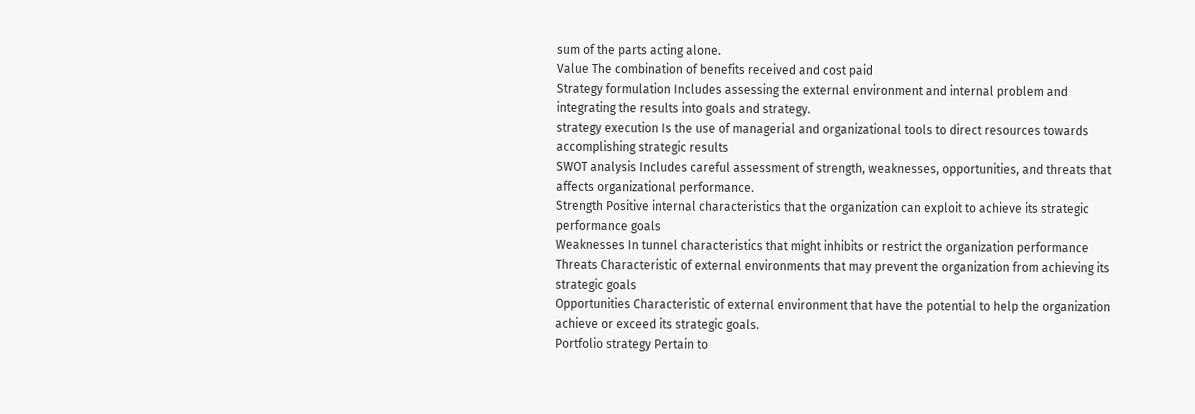sum of the parts acting alone.
Value The combination of benefits received and cost paid
Strategy formulation Includes assessing the external environment and internal problem and integrating the results into goals and strategy.
strategy execution Is the use of managerial and organizational tools to direct resources towards accomplishing strategic results
SWOT analysis Includes careful assessment of strength, weaknesses, opportunities, and threats that affects organizational performance.
Strength Positive internal characteristics that the organization can exploit to achieve its strategic performance goals
Weaknesses In tunnel characteristics that might inhibits or restrict the organization performance
Threats Characteristic of external environments that may prevent the organization from achieving its strategic goals
Opportunities Characteristic of external environment that have the potential to help the organization achieve or exceed its strategic goals.
Portfolio strategy Pertain to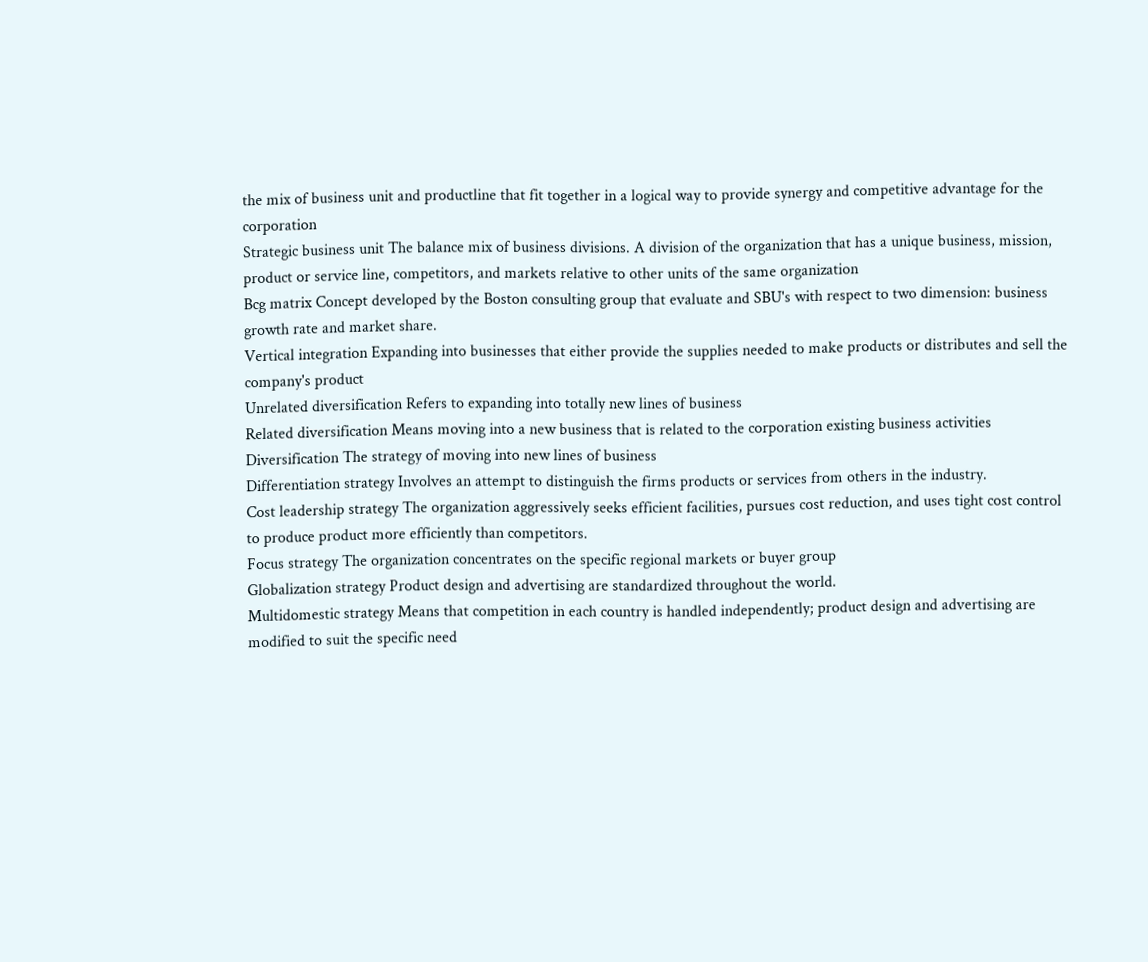the mix of business unit and productline that fit together in a logical way to provide synergy and competitive advantage for the corporation
Strategic business unit The balance mix of business divisions. A division of the organization that has a unique business, mission, product or service line, competitors, and markets relative to other units of the same organization
Bcg matrix Concept developed by the Boston consulting group that evaluate and SBU's with respect to two dimension: business growth rate and market share.
Vertical integration Expanding into businesses that either provide the supplies needed to make products or distributes and sell the company's product
Unrelated diversification Refers to expanding into totally new lines of business
Related diversification Means moving into a new business that is related to the corporation existing business activities
Diversification The strategy of moving into new lines of business
Differentiation strategy Involves an attempt to distinguish the firms products or services from others in the industry.
Cost leadership strategy The organization aggressively seeks efficient facilities, pursues cost reduction, and uses tight cost control to produce product more efficiently than competitors.
Focus strategy The organization concentrates on the specific regional markets or buyer group
Globalization strategy Product design and advertising are standardized throughout the world.
Multidomestic strategy Means that competition in each country is handled independently; product design and advertising are modified to suit the specific need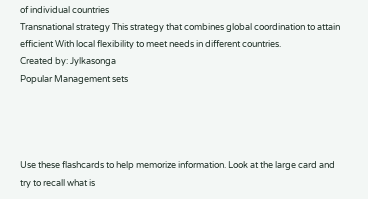of individual countries
Transnational strategy This strategy that combines global coordination to attain efficient With local flexibility to meet needs in different countries.
Created by: Jylkasonga
Popular Management sets




Use these flashcards to help memorize information. Look at the large card and try to recall what is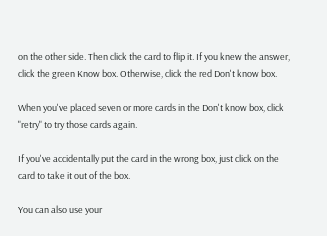on the other side. Then click the card to flip it. If you knew the answer, click the green Know box. Otherwise, click the red Don't know box.

When you've placed seven or more cards in the Don't know box, click "retry" to try those cards again.

If you've accidentally put the card in the wrong box, just click on the card to take it out of the box.

You can also use your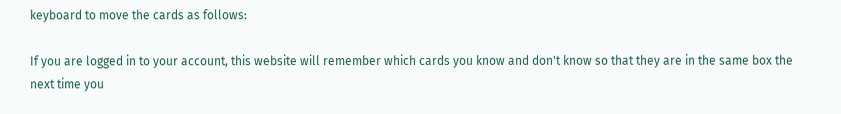keyboard to move the cards as follows:

If you are logged in to your account, this website will remember which cards you know and don't know so that they are in the same box the next time you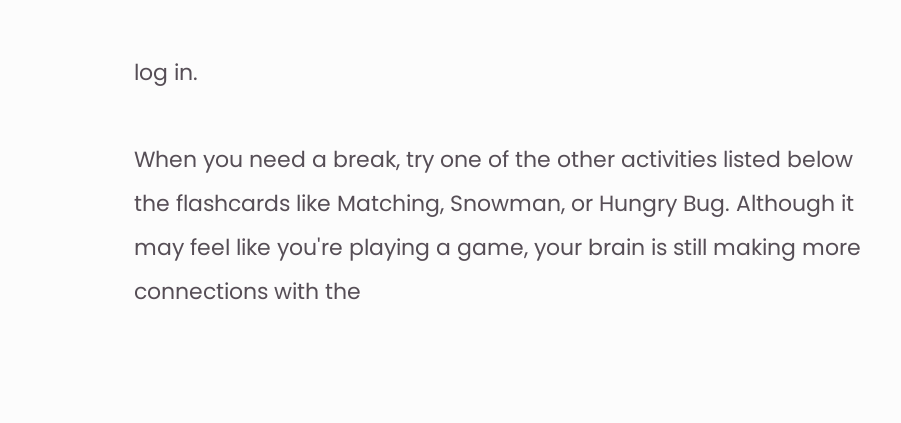log in.

When you need a break, try one of the other activities listed below the flashcards like Matching, Snowman, or Hungry Bug. Although it may feel like you're playing a game, your brain is still making more connections with the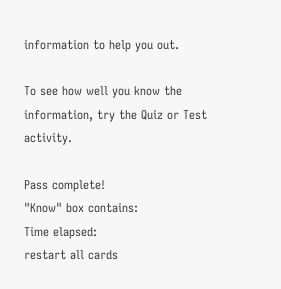information to help you out.

To see how well you know the information, try the Quiz or Test activity.

Pass complete!
"Know" box contains:
Time elapsed:
restart all cards